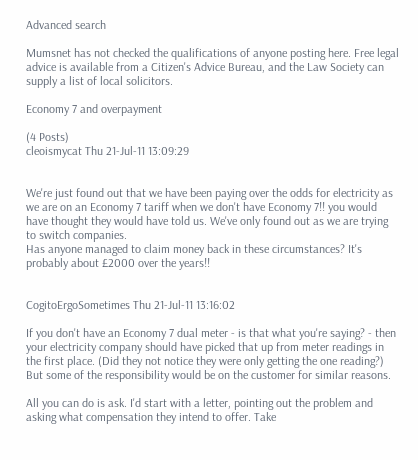Advanced search

Mumsnet has not checked the qualifications of anyone posting here. Free legal advice is available from a Citizen's Advice Bureau, and the Law Society can supply a list of local solicitors.

Economy 7 and overpayment

(4 Posts)
cleoismycat Thu 21-Jul-11 13:09:29


We're just found out that we have been paying over the odds for electricity as we are on an Economy 7 tariff when we don't have Economy 7!! you would have thought they would have told us. We've only found out as we are trying to switch companies.
Has anyone managed to claim money back in these circumstances? It's probably about £2000 over the years!!


CogitoErgoSometimes Thu 21-Jul-11 13:16:02

If you don't have an Economy 7 dual meter - is that what you're saying? - then your electricity company should have picked that up from meter readings in the first place. (Did they not notice they were only getting the one reading?) But some of the responsibility would be on the customer for similar reasons.

All you can do is ask. I'd start with a letter, pointing out the problem and asking what compensation they intend to offer. Take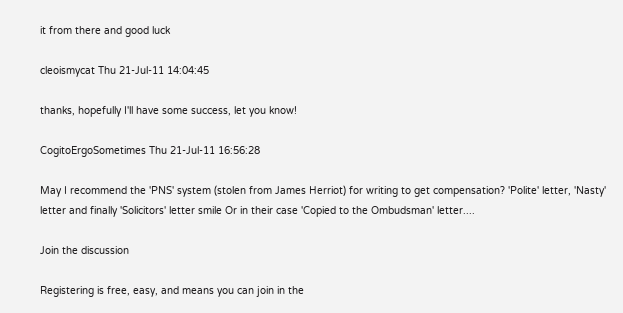it from there and good luck

cleoismycat Thu 21-Jul-11 14:04:45

thanks, hopefully I'll have some success, let you know!

CogitoErgoSometimes Thu 21-Jul-11 16:56:28

May I recommend the 'PNS' system (stolen from James Herriot) for writing to get compensation? 'Polite' letter, 'Nasty' letter and finally 'Solicitors' letter smile Or in their case 'Copied to the Ombudsman' letter....

Join the discussion

Registering is free, easy, and means you can join in the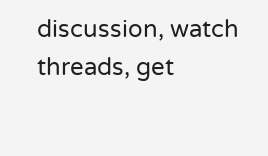discussion, watch threads, get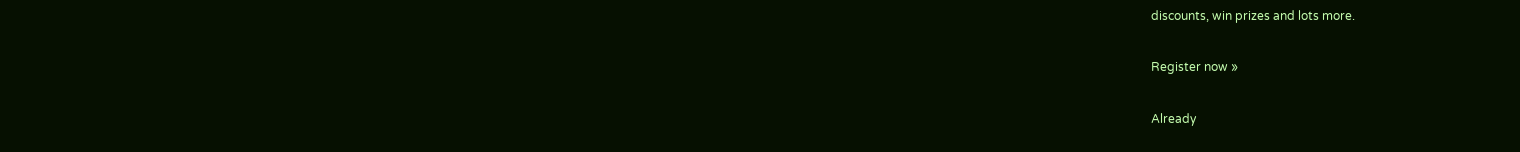discounts, win prizes and lots more.

Register now »

Already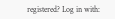registered? Log in with: